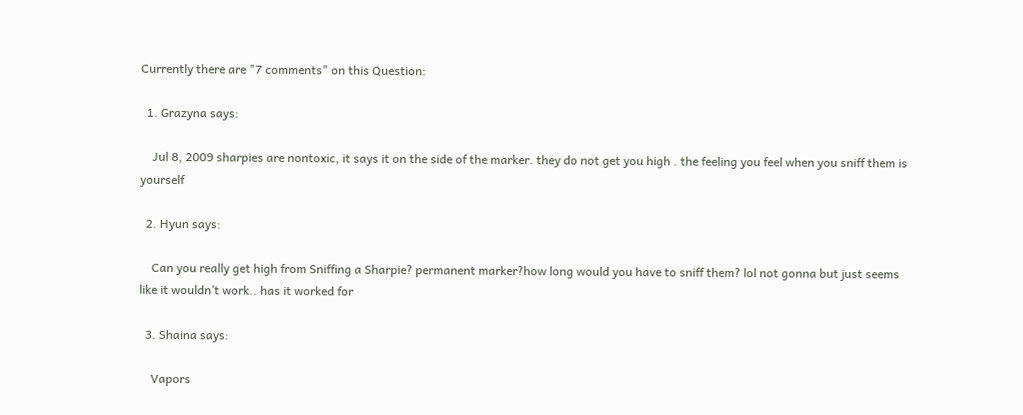Currently there are "7 comments" on this Question:

  1. Grazyna says:

    Jul 8, 2009 sharpies are nontoxic, it says it on the side of the marker. they do not get you high . the feeling you feel when you sniff them is yourself

  2. Hyun says:

    Can you really get high from Sniffing a Sharpie? permanent marker?how long would you have to sniff them? lol not gonna but just seems like it wouldn’t work.. has it worked for

  3. Shaina says:

    Vapors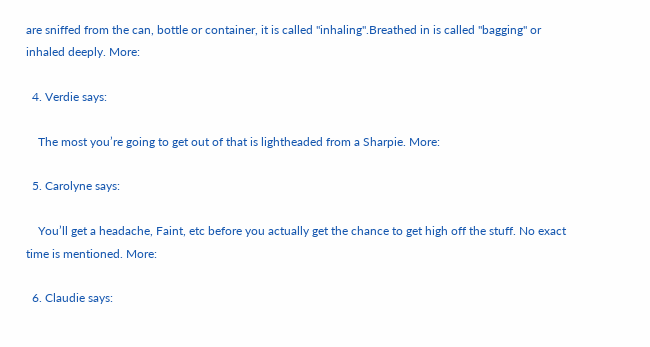are sniffed from the can, bottle or container, it is called "inhaling".Breathed in is called "bagging" or inhaled deeply. More:

  4. Verdie says:

    The most you’re going to get out of that is lightheaded from a Sharpie. More:

  5. Carolyne says:

    You’ll get a headache, Faint, etc before you actually get the chance to get high off the stuff. No exact time is mentioned. More:

  6. Claudie says: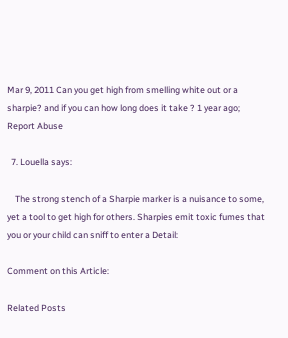Mar 9, 2011 Can you get high from smelling white out or a sharpie? and if you can how long does it take ? 1 year ago; Report Abuse

  7. Louella says:

    The strong stench of a Sharpie marker is a nuisance to some, yet a tool to get high for others. Sharpies emit toxic fumes that you or your child can sniff to enter a Detail:

Comment on this Article:

Related Posts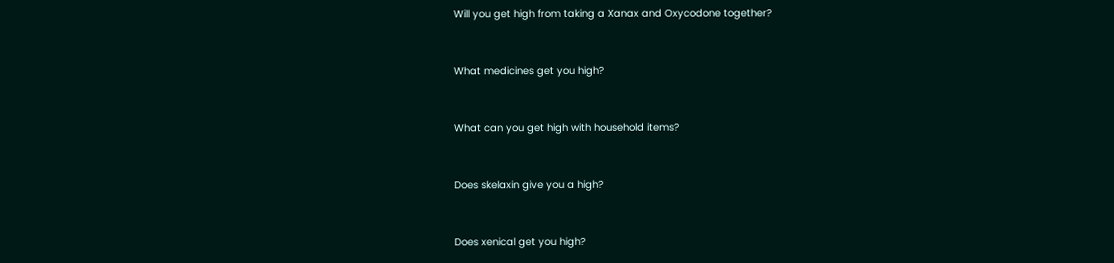Will you get high from taking a Xanax and Oxycodone together?


What medicines get you high?


What can you get high with household items?


Does skelaxin give you a high?


Does xenical get you high?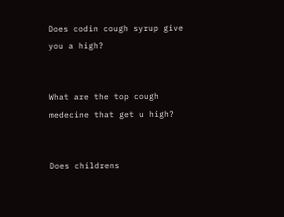Does codin cough syrup give you a high?


What are the top cough medecine that get u high?


Does childrens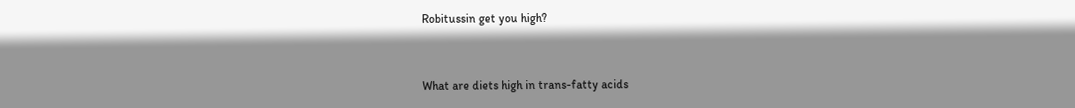Robitussin get you high?


What are diets high in trans-fatty acids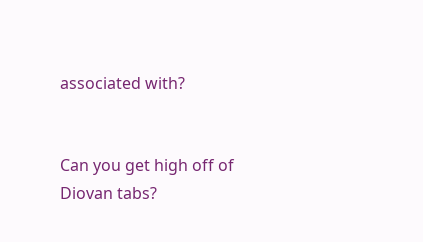associated with?


Can you get high off of Diovan tabs?